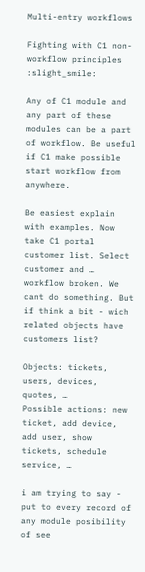Multi-entry workflows

Fighting with C1 non-workflow principles :slight_smile:

Any of C1 module and any part of these modules can be a part of workflow. Be useful if C1 make possible start workflow from anywhere.

Be easiest explain with examples. Now take C1 portal customer list. Select customer and … workflow broken. We cant do something. But if think a bit - wich related objects have customers list?

Objects: tickets, users, devices, quotes, …
Possible actions: new ticket, add device, add user, show tickets, schedule service, …

i am trying to say - put to every record of any module posibility of see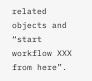related objects and “start workflow XXX from here”.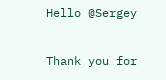Hello @Sergey

Thank you for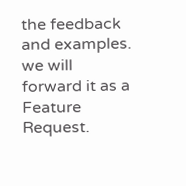the feedback and examples. we will forward it as a Feature Request.